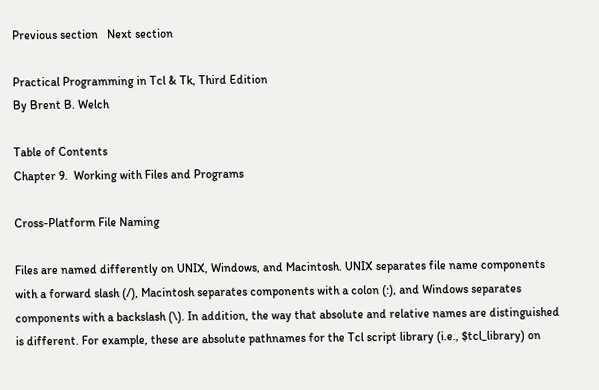Previous section   Next section

Practical Programming in Tcl & Tk, Third Edition
By Brent B. Welch

Table of Contents
Chapter 9.  Working with Files and Programs

Cross-Platform File Naming

Files are named differently on UNIX, Windows, and Macintosh. UNIX separates file name components with a forward slash (/), Macintosh separates components with a colon (:), and Windows separates components with a backslash (\). In addition, the way that absolute and relative names are distinguished is different. For example, these are absolute pathnames for the Tcl script library (i.e., $tcl_library) on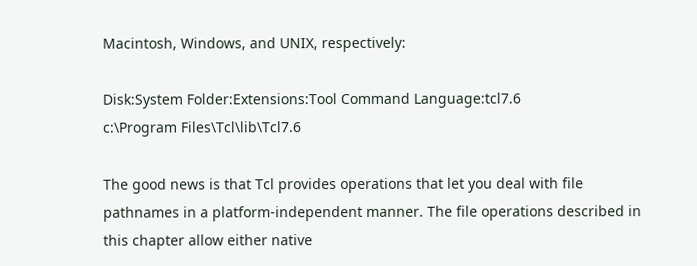Macintosh, Windows, and UNIX, respectively:

Disk:System Folder:Extensions:Tool Command Language:tcl7.6
c:\Program Files\Tcl\lib\Tcl7.6

The good news is that Tcl provides operations that let you deal with file pathnames in a platform-independent manner. The file operations described in this chapter allow either native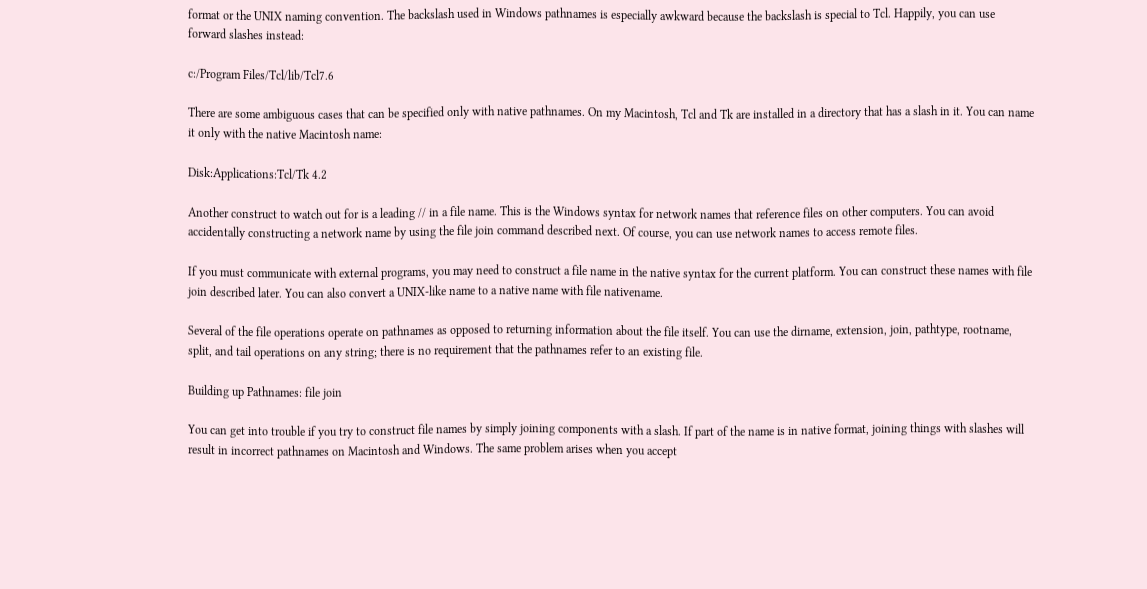format or the UNIX naming convention. The backslash used in Windows pathnames is especially awkward because the backslash is special to Tcl. Happily, you can use forward slashes instead:

c:/Program Files/Tcl/lib/Tcl7.6

There are some ambiguous cases that can be specified only with native pathnames. On my Macintosh, Tcl and Tk are installed in a directory that has a slash in it. You can name it only with the native Macintosh name:

Disk:Applications:Tcl/Tk 4.2

Another construct to watch out for is a leading // in a file name. This is the Windows syntax for network names that reference files on other computers. You can avoid accidentally constructing a network name by using the file join command described next. Of course, you can use network names to access remote files.

If you must communicate with external programs, you may need to construct a file name in the native syntax for the current platform. You can construct these names with file join described later. You can also convert a UNIX-like name to a native name with file nativename.

Several of the file operations operate on pathnames as opposed to returning information about the file itself. You can use the dirname, extension, join, pathtype, rootname, split, and tail operations on any string; there is no requirement that the pathnames refer to an existing file.

Building up Pathnames: file join

You can get into trouble if you try to construct file names by simply joining components with a slash. If part of the name is in native format, joining things with slashes will result in incorrect pathnames on Macintosh and Windows. The same problem arises when you accept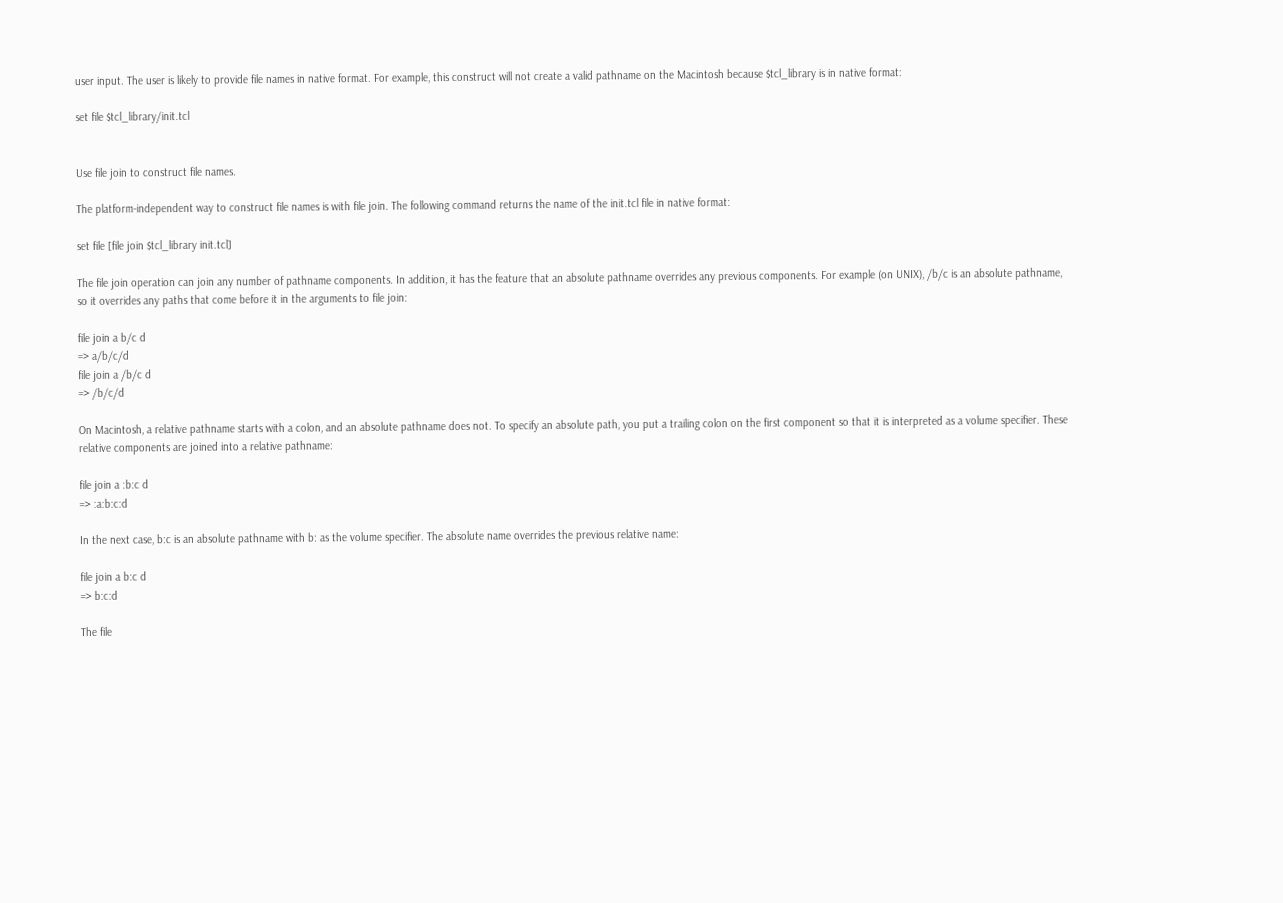user input. The user is likely to provide file names in native format. For example, this construct will not create a valid pathname on the Macintosh because $tcl_library is in native format:

set file $tcl_library/init.tcl


Use file join to construct file names.

The platform-independent way to construct file names is with file join. The following command returns the name of the init.tcl file in native format:

set file [file join $tcl_library init.tcl]

The file join operation can join any number of pathname components. In addition, it has the feature that an absolute pathname overrides any previous components. For example (on UNIX), /b/c is an absolute pathname, so it overrides any paths that come before it in the arguments to file join:

file join a b/c d
=> a/b/c/d
file join a /b/c d
=> /b/c/d

On Macintosh, a relative pathname starts with a colon, and an absolute pathname does not. To specify an absolute path, you put a trailing colon on the first component so that it is interpreted as a volume specifier. These relative components are joined into a relative pathname:

file join a :b:c d
=> :a:b:c:d

In the next case, b:c is an absolute pathname with b: as the volume specifier. The absolute name overrides the previous relative name:

file join a b:c d
=> b:c:d

The file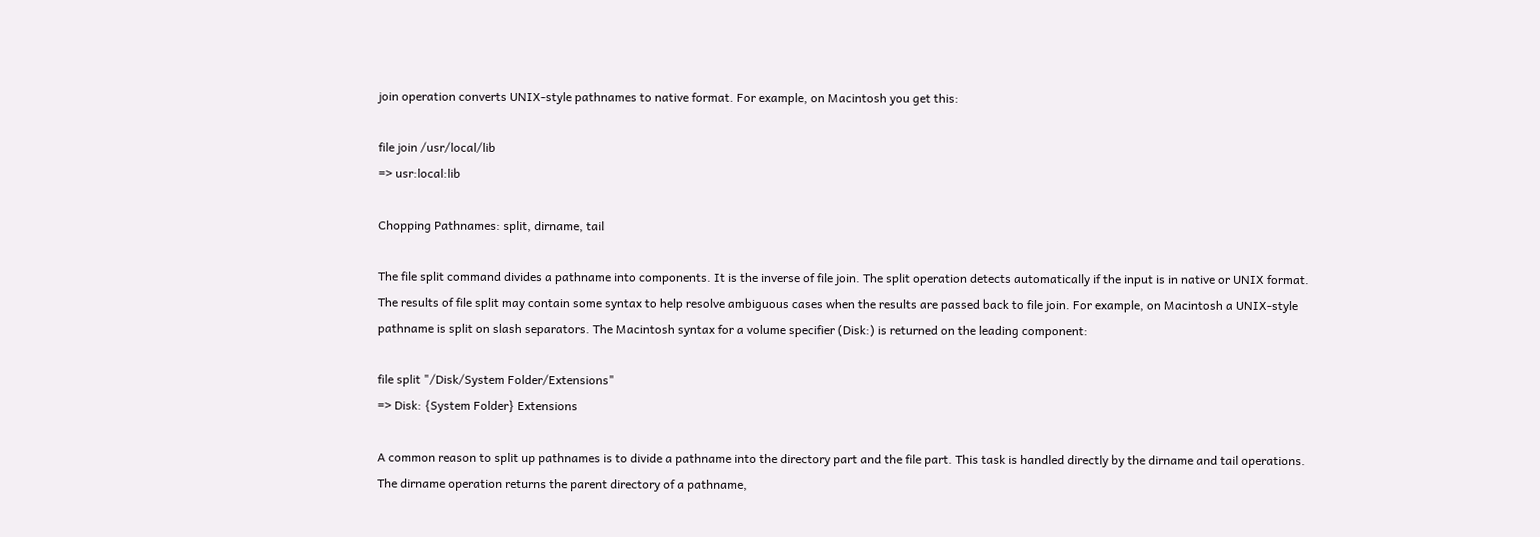join operation converts UNIX-style pathnames to native format. For example, on Macintosh you get this:

file join /usr/local/lib
=> usr:local:lib

Chopping Pathnames: split, dirname, tail

The file split command divides a pathname into components. It is the inverse of file join. The split operation detects automatically if the input is in native or UNIX format. The results of file split may contain some syntax to help resolve ambiguous cases when the results are passed back to file join. For example, on Macintosh a UNIX-style pathname is split on slash separators. The Macintosh syntax for a volume specifier (Disk:) is returned on the leading component:

file split "/Disk/System Folder/Extensions"
=> Disk: {System Folder} Extensions

A common reason to split up pathnames is to divide a pathname into the directory part and the file part. This task is handled directly by the dirname and tail operations. The dirname operation returns the parent directory of a pathname,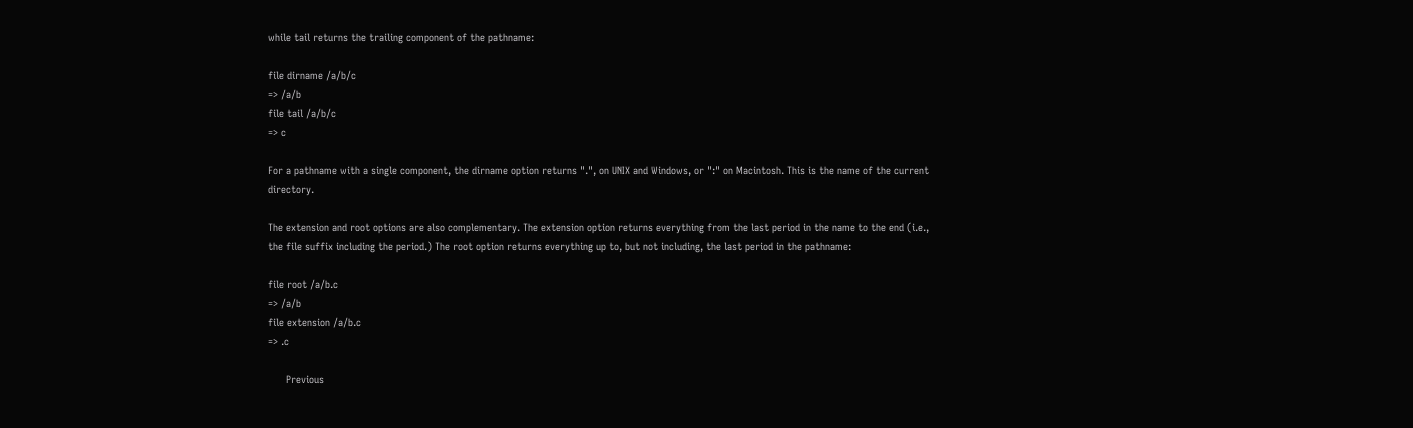while tail returns the trailing component of the pathname:

file dirname /a/b/c
=> /a/b
file tail /a/b/c
=> c

For a pathname with a single component, the dirname option returns ".", on UNIX and Windows, or ":" on Macintosh. This is the name of the current directory.

The extension and root options are also complementary. The extension option returns everything from the last period in the name to the end (i.e., the file suffix including the period.) The root option returns everything up to, but not including, the last period in the pathname:

file root /a/b.c
=> /a/b
file extension /a/b.c
=> .c

      Previous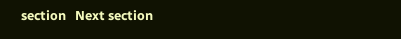section   Next section